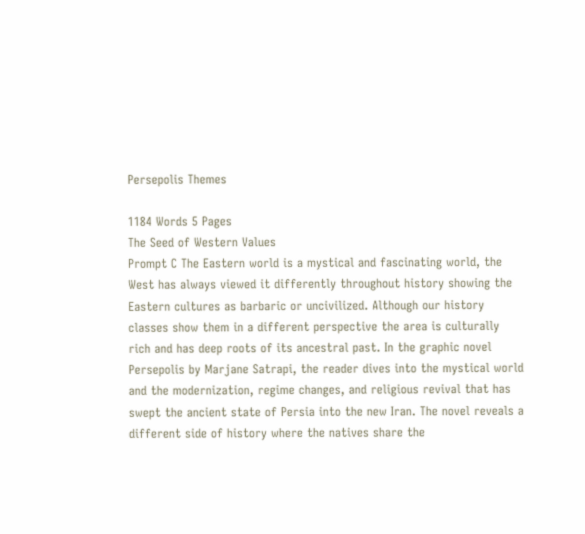Persepolis Themes

1184 Words 5 Pages
The Seed of Western Values
Prompt C The Eastern world is a mystical and fascinating world, the West has always viewed it differently throughout history showing the Eastern cultures as barbaric or uncivilized. Although our history classes show them in a different perspective the area is culturally rich and has deep roots of its ancestral past. In the graphic novel Persepolis by Marjane Satrapi, the reader dives into the mystical world and the modernization, regime changes, and religious revival that has swept the ancient state of Persia into the new Iran. The novel reveals a different side of history where the natives share the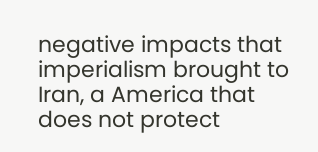negative impacts that imperialism brought to Iran, a America that does not protect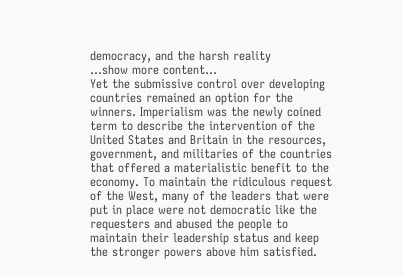democracy, and the harsh reality
…show more content…
Yet the submissive control over developing countries remained an option for the winners. Imperialism was the newly coined term to describe the intervention of the United States and Britain in the resources, government, and militaries of the countries that offered a materialistic benefit to the economy. To maintain the ridiculous request of the West, many of the leaders that were put in place were not democratic like the requesters and abused the people to maintain their leadership status and keep the stronger powers above him satisfied.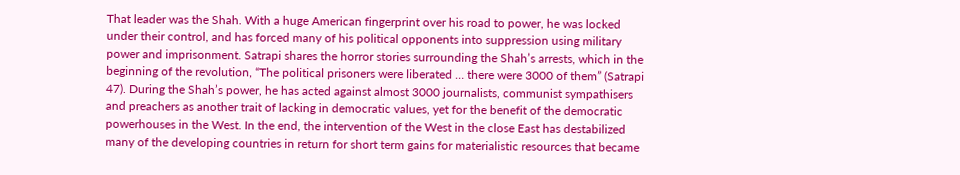That leader was the Shah. With a huge American fingerprint over his road to power, he was locked under their control, and has forced many of his political opponents into suppression using military power and imprisonment. Satrapi shares the horror stories surrounding the Shah’s arrests, which in the beginning of the revolution, “The political prisoners were liberated … there were 3000 of them” (Satrapi 47). During the Shah’s power, he has acted against almost 3000 journalists, communist sympathisers and preachers as another trait of lacking in democratic values, yet for the benefit of the democratic powerhouses in the West. In the end, the intervention of the West in the close East has destabilized many of the developing countries in return for short term gains for materialistic resources that became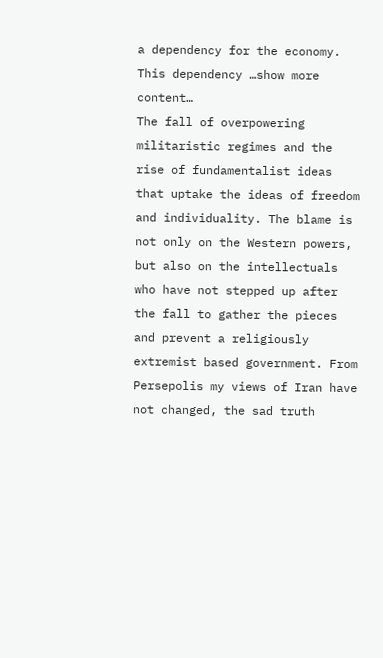a dependency for the economy. This dependency …show more content…
The fall of overpowering militaristic regimes and the rise of fundamentalist ideas that uptake the ideas of freedom and individuality. The blame is not only on the Western powers, but also on the intellectuals who have not stepped up after the fall to gather the pieces and prevent a religiously extremist based government. From Persepolis my views of Iran have not changed, the sad truth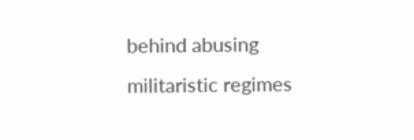behind abusing militaristic regimes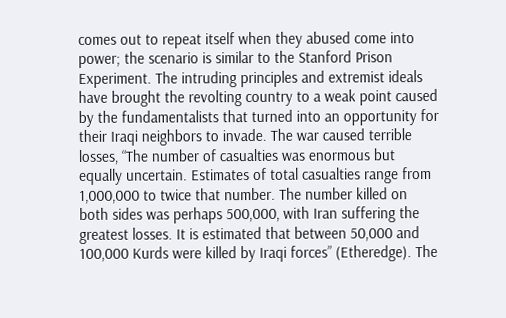comes out to repeat itself when they abused come into power; the scenario is similar to the Stanford Prison Experiment. The intruding principles and extremist ideals have brought the revolting country to a weak point caused by the fundamentalists that turned into an opportunity for their Iraqi neighbors to invade. The war caused terrible losses, “The number of casualties was enormous but equally uncertain. Estimates of total casualties range from 1,000,000 to twice that number. The number killed on both sides was perhaps 500,000, with Iran suffering the greatest losses. It is estimated that between 50,000 and 100,000 Kurds were killed by Iraqi forces” (Etheredge). The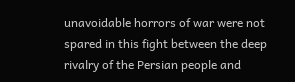unavoidable horrors of war were not spared in this fight between the deep rivalry of the Persian people and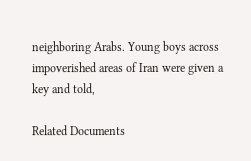neighboring Arabs. Young boys across impoverished areas of Iran were given a key and told,

Related Documents